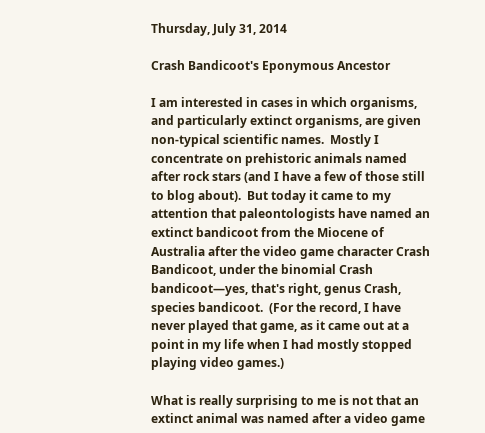Thursday, July 31, 2014

Crash Bandicoot's Eponymous Ancestor

I am interested in cases in which organisms, and particularly extinct organisms, are given non-typical scientific names.  Mostly I concentrate on prehistoric animals named after rock stars (and I have a few of those still to blog about).  But today it came to my attention that paleontologists have named an extinct bandicoot from the Miocene of Australia after the video game character Crash Bandicoot, under the binomial Crash bandicoot—yes, that's right, genus Crash, species bandicoot.  (For the record, I have never played that game, as it came out at a point in my life when I had mostly stopped playing video games.)

What is really surprising to me is not that an extinct animal was named after a video game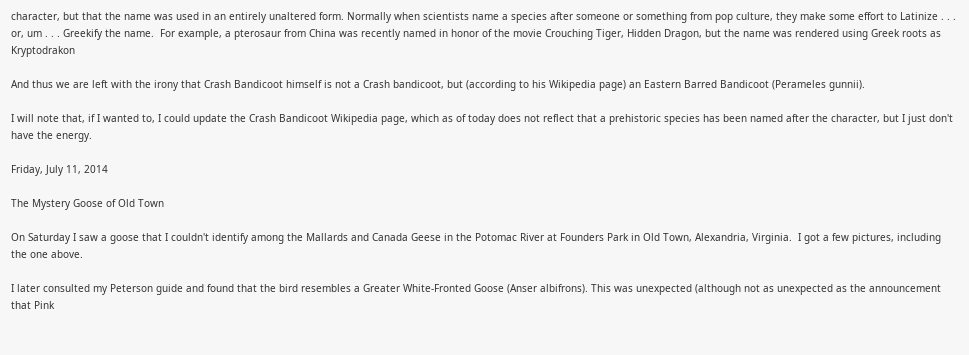character, but that the name was used in an entirely unaltered form. Normally when scientists name a species after someone or something from pop culture, they make some effort to Latinize . . . or, um . . . Greekify the name.  For example, a pterosaur from China was recently named in honor of the movie Crouching Tiger, Hidden Dragon, but the name was rendered using Greek roots as Kryptodrakon

And thus we are left with the irony that Crash Bandicoot himself is not a Crash bandicoot, but (according to his Wikipedia page) an Eastern Barred Bandicoot (Perameles gunnii).

I will note that, if I wanted to, I could update the Crash Bandicoot Wikipedia page, which as of today does not reflect that a prehistoric species has been named after the character, but I just don't have the energy.

Friday, July 11, 2014

The Mystery Goose of Old Town

On Saturday I saw a goose that I couldn't identify among the Mallards and Canada Geese in the Potomac River at Founders Park in Old Town, Alexandria, Virginia.  I got a few pictures, including the one above.

I later consulted my Peterson guide and found that the bird resembles a Greater White-Fronted Goose (Anser albifrons). This was unexpected (although not as unexpected as the announcement that Pink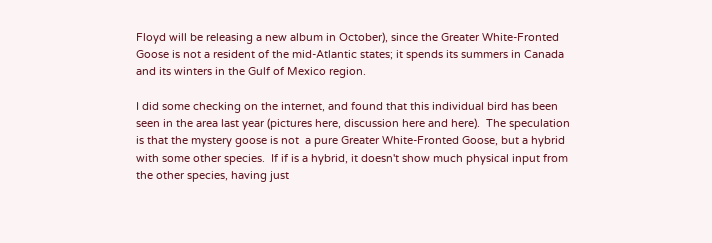Floyd will be releasing a new album in October), since the Greater White-Fronted Goose is not a resident of the mid-Atlantic states; it spends its summers in Canada and its winters in the Gulf of Mexico region.

I did some checking on the internet, and found that this individual bird has been seen in the area last year (pictures here, discussion here and here).  The speculation is that the mystery goose is not  a pure Greater White-Fronted Goose, but a hybrid with some other species.  If if is a hybrid, it doesn't show much physical input from the other species, having just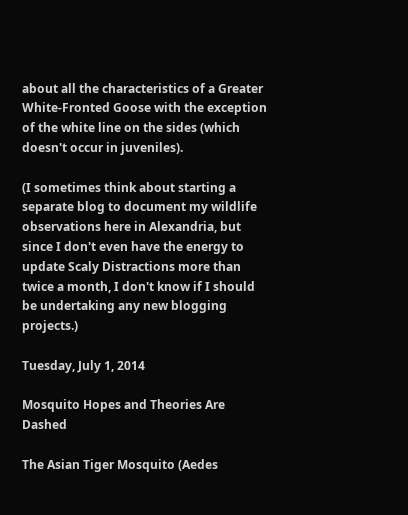about all the characteristics of a Greater White-Fronted Goose with the exception of the white line on the sides (which doesn't occur in juveniles).

(I sometimes think about starting a separate blog to document my wildlife observations here in Alexandria, but since I don't even have the energy to update Scaly Distractions more than twice a month, I don't know if I should be undertaking any new blogging projects.)

Tuesday, July 1, 2014

Mosquito Hopes and Theories Are Dashed

The Asian Tiger Mosquito (Aedes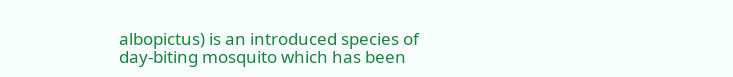albopictus) is an introduced species of day-biting mosquito which has been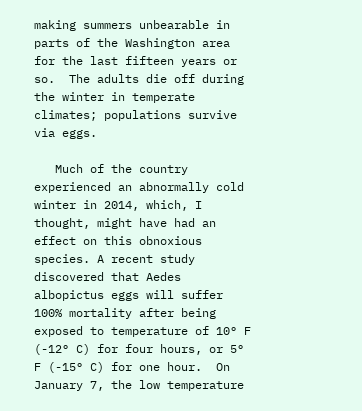making summers unbearable in parts of the Washington area for the last fifteen years or so.  The adults die off during the winter in temperate climates; populations survive via eggs.

   Much of the country experienced an abnormally cold winter in 2014, which, I thought, might have had an effect on this obnoxious species. A recent study discovered that Aedes albopictus eggs will suffer 100% mortality after being exposed to temperature of 10° F (-12° C) for four hours, or 5° F (-15° C) for one hour.  On January 7, the low temperature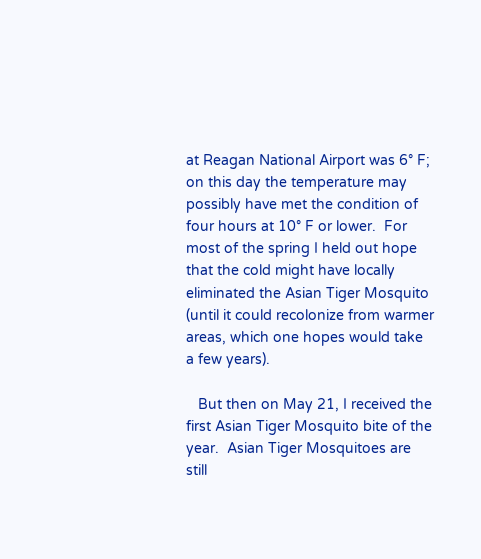at Reagan National Airport was 6° F; on this day the temperature may possibly have met the condition of four hours at 10° F or lower.  For most of the spring I held out hope that the cold might have locally eliminated the Asian Tiger Mosquito (until it could recolonize from warmer areas, which one hopes would take a few years).

   But then on May 21, I received the first Asian Tiger Mosquito bite of the year.  Asian Tiger Mosquitoes are still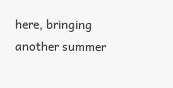here, bringing another summer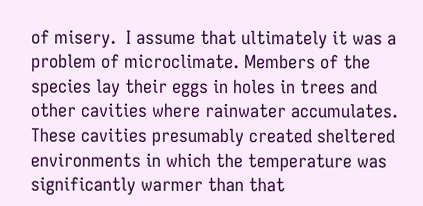of misery.  I assume that ultimately it was a problem of microclimate. Members of the species lay their eggs in holes in trees and other cavities where rainwater accumulates.  These cavities presumably created sheltered environments in which the temperature was significantly warmer than that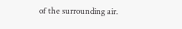of the surrounding air.